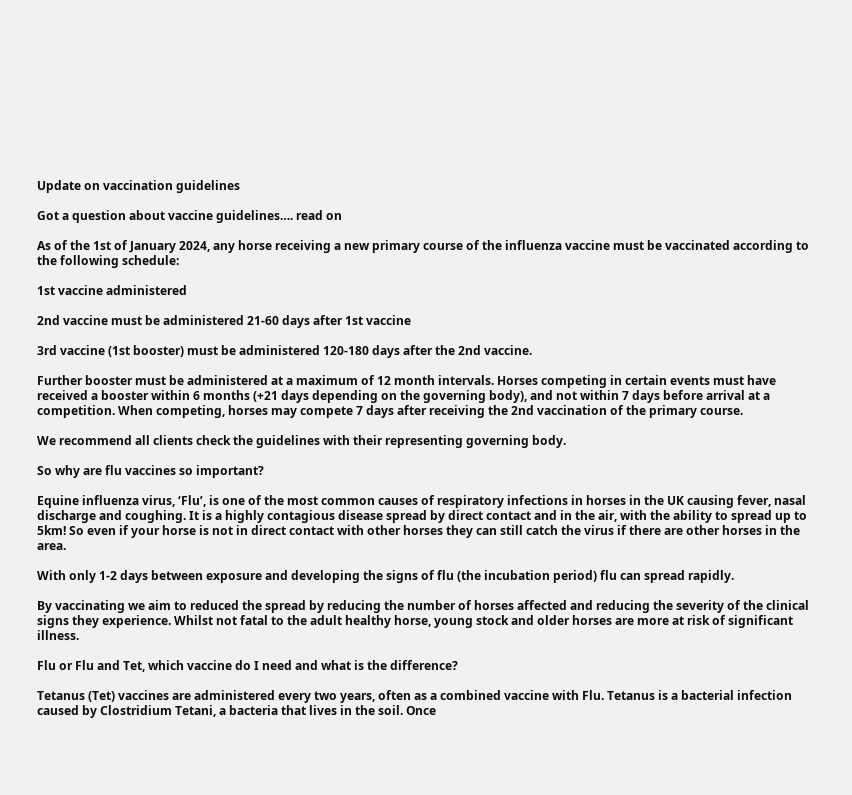Update on vaccination guidelines

Got a question about vaccine guidelines…. read on

As of the 1st of January 2024, any horse receiving a new primary course of the influenza vaccine must be vaccinated according to the following schedule:

1st vaccine administered

2nd vaccine must be administered 21-60 days after 1st vaccine

3rd vaccine (1st booster) must be administered 120-180 days after the 2nd vaccine.

Further booster must be administered at a maximum of 12 month intervals. Horses competing in certain events must have received a booster within 6 months (+21 days depending on the governing body), and not within 7 days before arrival at a competition. When competing, horses may compete 7 days after receiving the 2nd vaccination of the primary course.

We recommend all clients check the guidelines with their representing governing body.

So why are flu vaccines so important?

Equine influenza virus, ‘Flu’, is one of the most common causes of respiratory infections in horses in the UK causing fever, nasal discharge and coughing. It is a highly contagious disease spread by direct contact and in the air, with the ability to spread up to 5km! So even if your horse is not in direct contact with other horses they can still catch the virus if there are other horses in the area.

With only 1-2 days between exposure and developing the signs of flu (the incubation period) flu can spread rapidly.

By vaccinating we aim to reduced the spread by reducing the number of horses affected and reducing the severity of the clinical signs they experience. Whilst not fatal to the adult healthy horse, young stock and older horses are more at risk of significant illness.

Flu or Flu and Tet, which vaccine do I need and what is the difference?

Tetanus (Tet) vaccines are administered every two years, often as a combined vaccine with Flu. Tetanus is a bacterial infection caused by Clostridium Tetani, a bacteria that lives in the soil. Once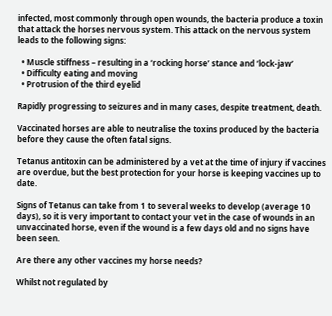infected, most commonly through open wounds, the bacteria produce a toxin that attack the horses nervous system. This attack on the nervous system leads to the following signs:

  • Muscle stiffness – resulting in a ‘rocking horse’ stance and ‘lock-jaw’
  • Difficulty eating and moving
  • Protrusion of the third eyelid

Rapidly progressing to seizures and in many cases, despite treatment, death.

Vaccinated horses are able to neutralise the toxins produced by the bacteria before they cause the often fatal signs.

Tetanus antitoxin can be administered by a vet at the time of injury if vaccines are overdue, but the best protection for your horse is keeping vaccines up to date.

Signs of Tetanus can take from 1 to several weeks to develop (average 10 days), so it is very important to contact your vet in the case of wounds in an unvaccinated horse, even if the wound is a few days old and no signs have been seen.

Are there any other vaccines my horse needs?

Whilst not regulated by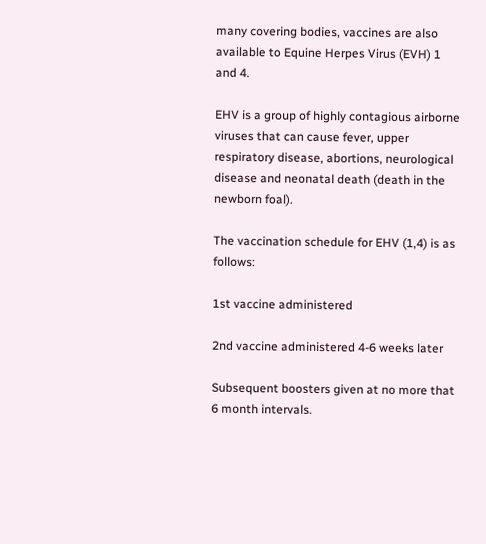many covering bodies, vaccines are also available to Equine Herpes Virus (EVH) 1 and 4.

EHV is a group of highly contagious airborne viruses that can cause fever, upper respiratory disease, abortions, neurological disease and neonatal death (death in the newborn foal).

The vaccination schedule for EHV (1,4) is as follows:

1st vaccine administered

2nd vaccine administered 4-6 weeks later

Subsequent boosters given at no more that 6 month intervals.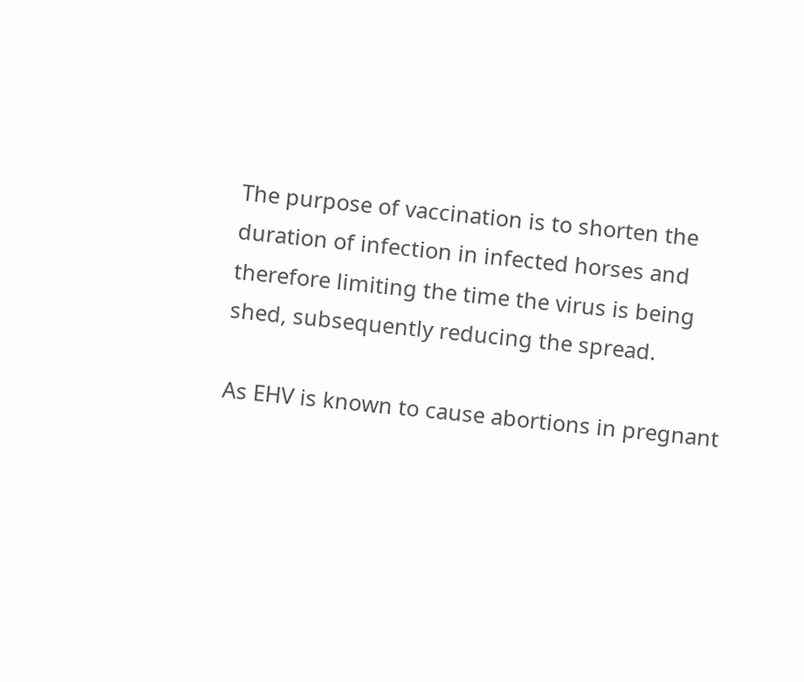The purpose of vaccination is to shorten the duration of infection in infected horses and therefore limiting the time the virus is being shed, subsequently reducing the spread.

As EHV is known to cause abortions in pregnant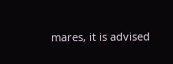mares, it is advised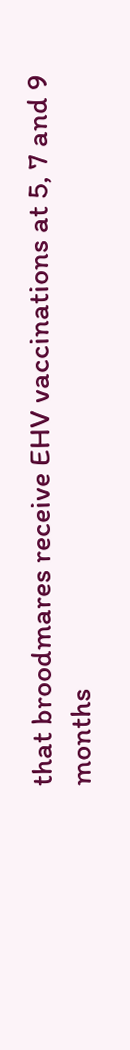that broodmares receive EHV vaccinations at 5, 7 and 9 months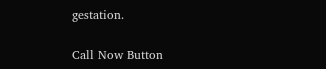gestation.

Call Now Button